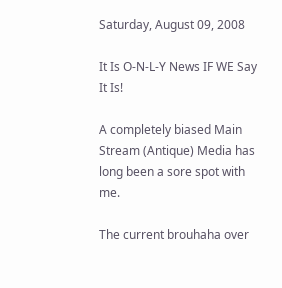Saturday, August 09, 2008

It Is O-N-L-Y News IF WE Say It Is!

A completely biased Main Stream (Antique) Media has long been a sore spot with me.

The current brouhaha over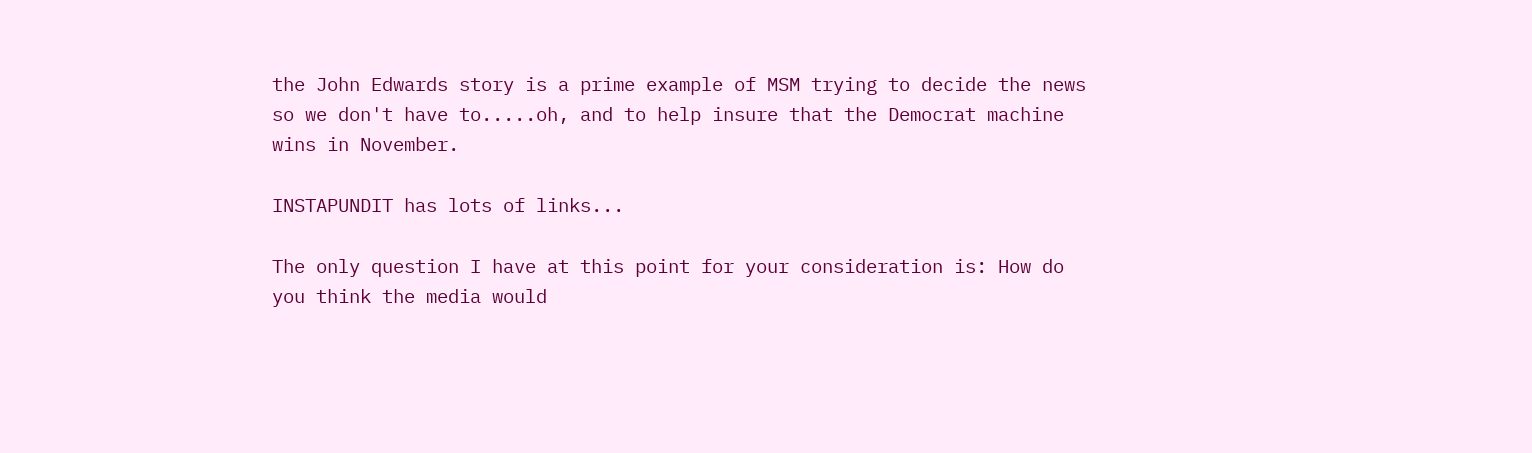the John Edwards story is a prime example of MSM trying to decide the news so we don't have to.....oh, and to help insure that the Democrat machine wins in November.

INSTAPUNDIT has lots of links...

The only question I have at this point for your consideration is: How do you think the media would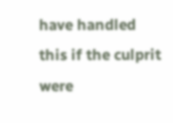have handled this if the culprit were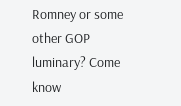Romney or some other GOP luminary? Come know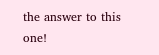the answer to this one!